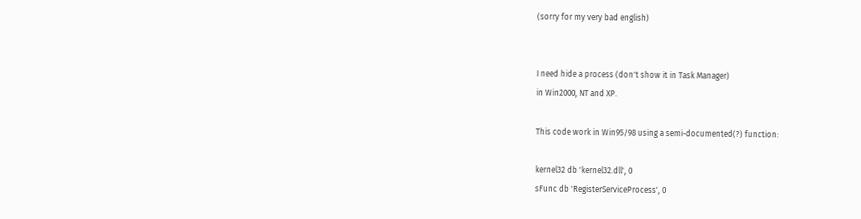(sorry for my very bad english)


I need hide a process (don't show it in Task Manager)
in Win2000, NT and XP.

This code work in Win95/98 using a semi-documented(?) function:

kernel32 db 'kernel32.dll', 0
sFunc db 'RegisterServiceProcess', 0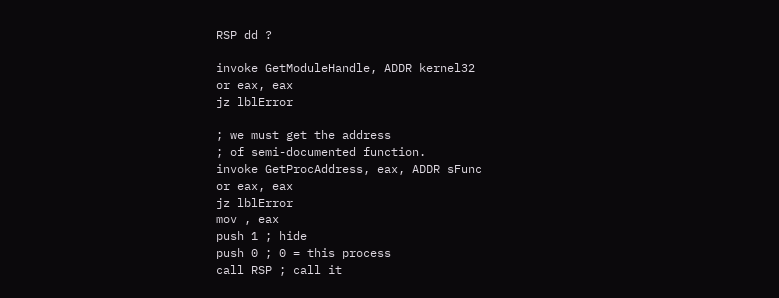RSP dd ?

invoke GetModuleHandle, ADDR kernel32
or eax, eax
jz lblError

; we must get the address
; of semi-documented function.
invoke GetProcAddress, eax, ADDR sFunc
or eax, eax
jz lblError
mov , eax
push 1 ; hide
push 0 ; 0 = this process
call RSP ; call it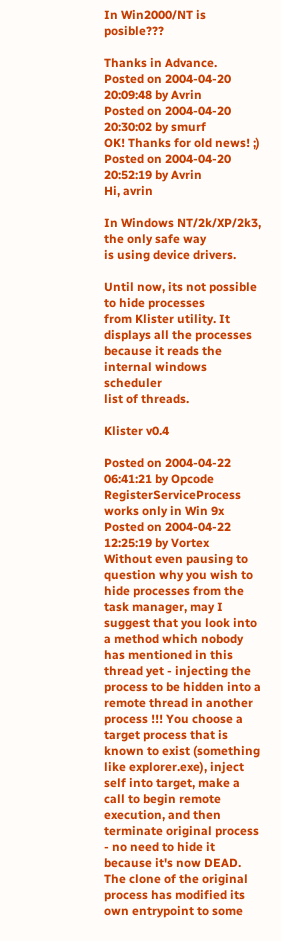In Win2000/NT is posible???

Thanks in Advance.
Posted on 2004-04-20 20:09:48 by Avrin
Posted on 2004-04-20 20:30:02 by smurf
OK! Thanks for old news! ;)
Posted on 2004-04-20 20:52:19 by Avrin
Hi, avrin

In Windows NT/2k/XP/2k3, the only safe way
is using device drivers.

Until now, its not possible to hide processes
from Klister utility. It displays all the processes
because it reads the internal windows scheduler
list of threads.

Klister v0.4

Posted on 2004-04-22 06:41:21 by Opcode
RegisterServiceProcess works only in Win 9x
Posted on 2004-04-22 12:25:19 by Vortex
Without even pausing to question why you wish to hide processes from the task manager, may I suggest that you look into a method which nobody has mentioned in this thread yet - injecting the process to be hidden into a remote thread in another process !!! You choose a target process that is known to exist (something like explorer.exe), inject self into target, make a call to begin remote execution, and then terminate original process - no need to hide it because it's now DEAD.
The clone of the original process has modified its own entrypoint to some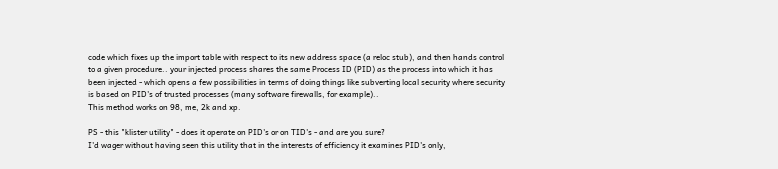code which fixes up the import table with respect to its new address space (a reloc stub), and then hands control to a given procedure.. your injected process shares the same Process ID (PID) as the process into which it has been injected - which opens a few possibilities in terms of doing things like subverting local security where security is based on PID's of trusted processes (many software firewalls, for example)..
This method works on 98, me, 2k and xp.

PS - this "klister utility" - does it operate on PID's or on TID's - and are you sure?
I'd wager without having seen this utility that in the interests of efficiency it examines PID's only,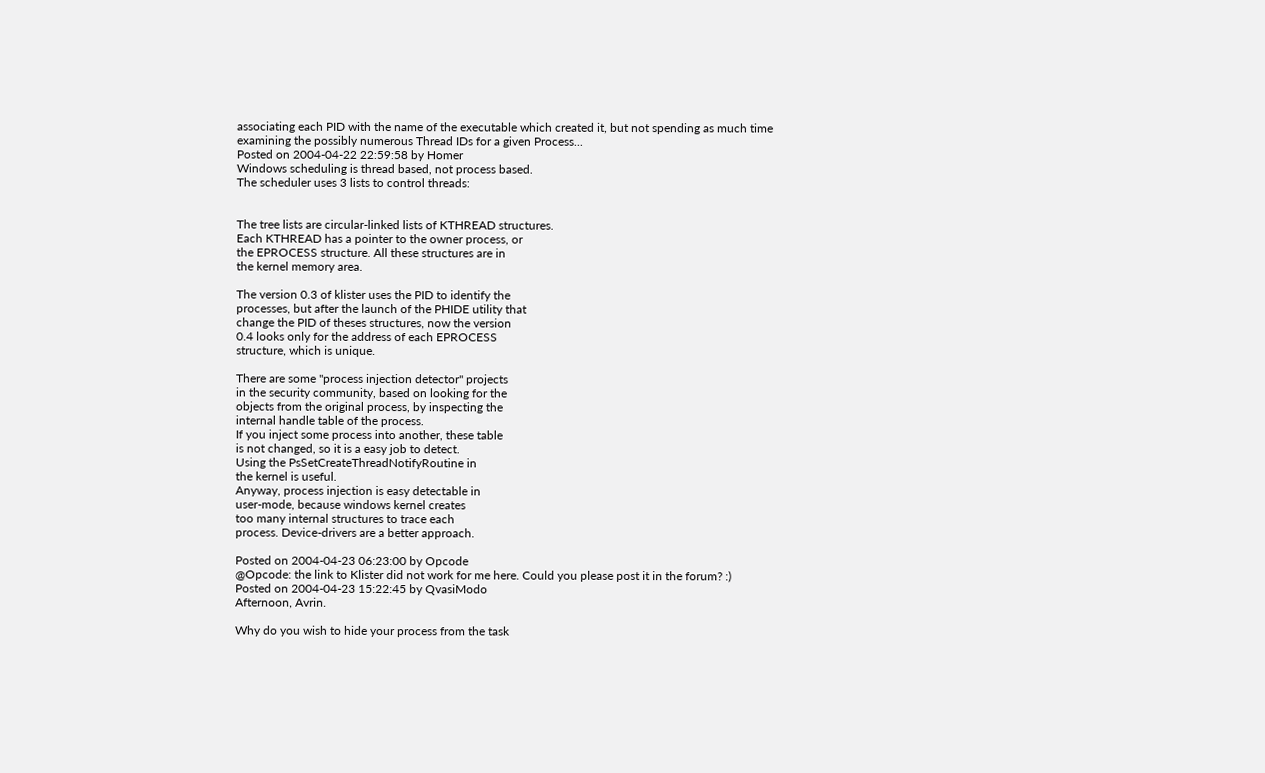associating each PID with the name of the executable which created it, but not spending as much time examining the possibly numerous Thread IDs for a given Process...
Posted on 2004-04-22 22:59:58 by Homer
Windows scheduling is thread based, not process based.
The scheduler uses 3 lists to control threads:


The tree lists are circular-linked lists of KTHREAD structures.
Each KTHREAD has a pointer to the owner process, or
the EPROCESS structure. All these structures are in
the kernel memory area.

The version 0.3 of klister uses the PID to identify the
processes, but after the launch of the PHIDE utility that
change the PID of theses structures, now the version
0.4 looks only for the address of each EPROCESS
structure, which is unique.

There are some "process injection detector" projects
in the security community, based on looking for the
objects from the original process, by inspecting the
internal handle table of the process.
If you inject some process into another, these table
is not changed, so it is a easy job to detect.
Using the PsSetCreateThreadNotifyRoutine in
the kernel is useful.
Anyway, process injection is easy detectable in
user-mode, because windows kernel creates
too many internal structures to trace each
process. Device-drivers are a better approach.

Posted on 2004-04-23 06:23:00 by Opcode
@Opcode: the link to Klister did not work for me here. Could you please post it in the forum? :)
Posted on 2004-04-23 15:22:45 by QvasiModo
Afternoon, Avrin.

Why do you wish to hide your process from the task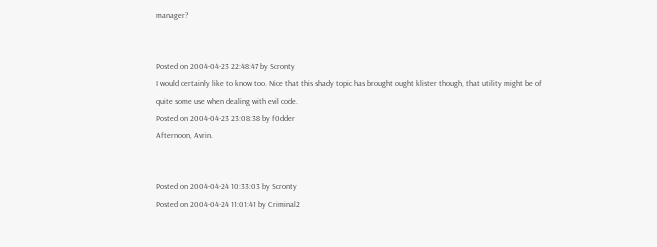manager?


Posted on 2004-04-23 22:48:47 by Scronty
I would certainly like to know too. Nice that this shady topic has brought ought klister though, that utility might be of quite some use when dealing with evil code.
Posted on 2004-04-23 23:08:38 by f0dder
Afternoon, Avrin.


Posted on 2004-04-24 10:33:03 by Scronty
Posted on 2004-04-24 11:01:41 by Criminal2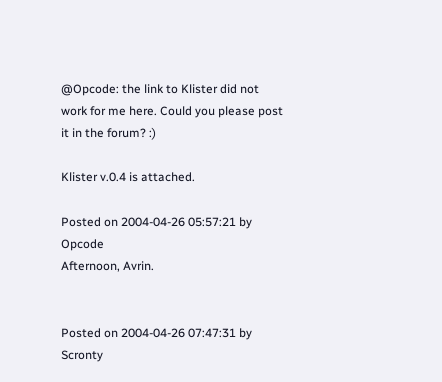@Opcode: the link to Klister did not work for me here. Could you please post it in the forum? :)

Klister v.0.4 is attached.

Posted on 2004-04-26 05:57:21 by Opcode
Afternoon, Avrin.


Posted on 2004-04-26 07:47:31 by Scronty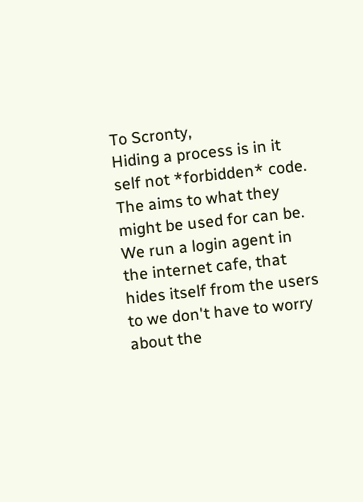To Scronty,
Hiding a process is in it self not *forbidden* code. The aims to what they might be used for can be. We run a login agent in the internet cafe, that hides itself from the users to we don't have to worry about the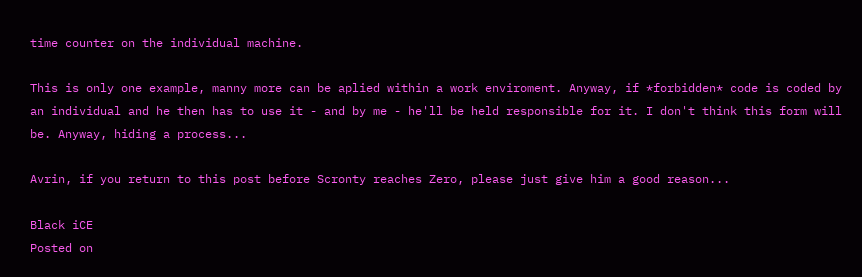time counter on the individual machine.

This is only one example, manny more can be aplied within a work enviroment. Anyway, if *forbidden* code is coded by an individual and he then has to use it - and by me - he'll be held responsible for it. I don't think this form will be. Anyway, hiding a process...

Avrin, if you return to this post before Scronty reaches Zero, please just give him a good reason...

Black iCE
Posted on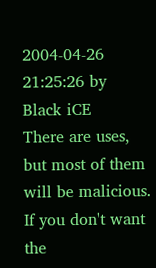2004-04-26 21:25:26 by Black iCE
There are uses, but most of them will be malicious. If you don't want the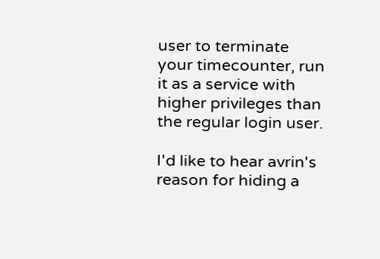user to terminate your timecounter, run it as a service with higher privileges than the regular login user.

I'd like to hear avrin's reason for hiding a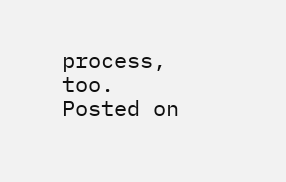process, too.
Posted on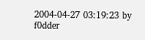2004-04-27 03:19:23 by f0dder